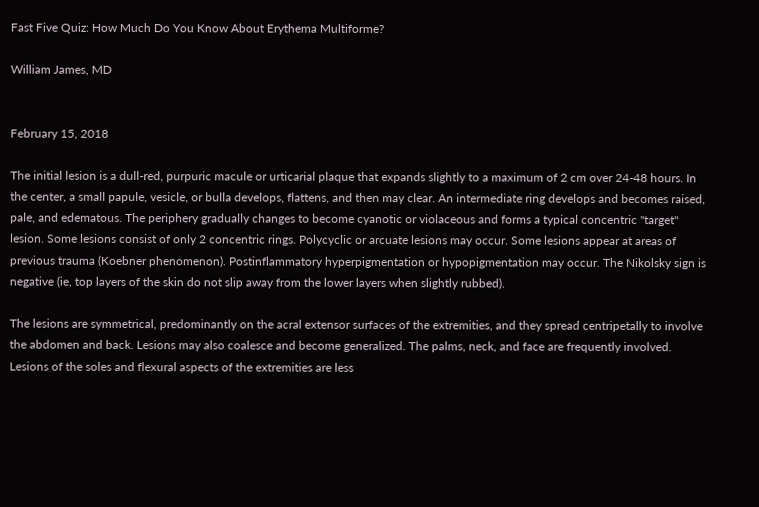Fast Five Quiz: How Much Do You Know About Erythema Multiforme?

William James, MD


February 15, 2018

The initial lesion is a dull-red, purpuric macule or urticarial plaque that expands slightly to a maximum of 2 cm over 24-48 hours. In the center, a small papule, vesicle, or bulla develops, flattens, and then may clear. An intermediate ring develops and becomes raised, pale, and edematous. The periphery gradually changes to become cyanotic or violaceous and forms a typical concentric "target" lesion. Some lesions consist of only 2 concentric rings. Polycyclic or arcuate lesions may occur. Some lesions appear at areas of previous trauma (Koebner phenomenon). Postinflammatory hyperpigmentation or hypopigmentation may occur. The Nikolsky sign is negative (ie, top layers of the skin do not slip away from the lower layers when slightly rubbed).

The lesions are symmetrical, predominantly on the acral extensor surfaces of the extremities, and they spread centripetally to involve the abdomen and back. Lesions may also coalesce and become generalized. The palms, neck, and face are frequently involved. Lesions of the soles and flexural aspects of the extremities are less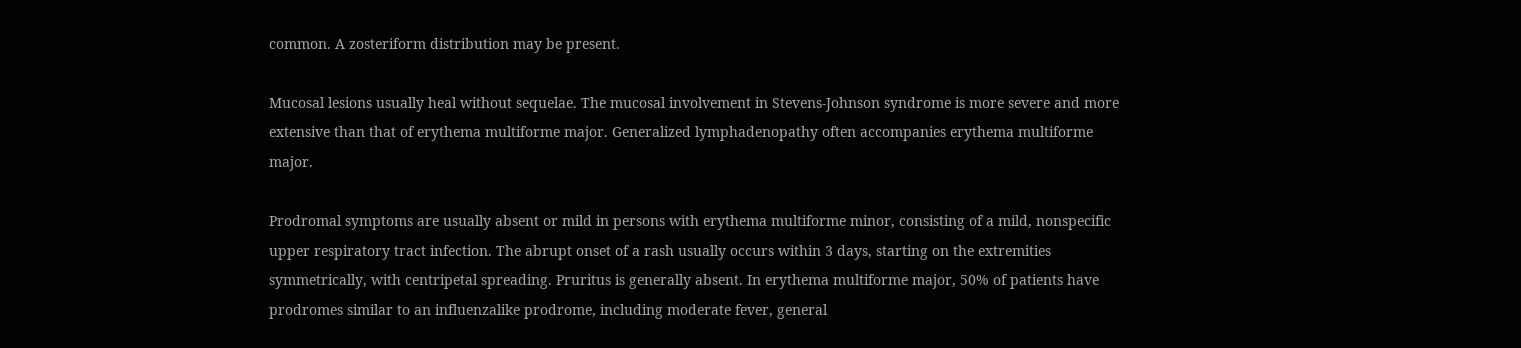common. A zosteriform distribution may be present.

Mucosal lesions usually heal without sequelae. The mucosal involvement in Stevens-Johnson syndrome is more severe and more extensive than that of erythema multiforme major. Generalized lymphadenopathy often accompanies erythema multiforme major.

Prodromal symptoms are usually absent or mild in persons with erythema multiforme minor, consisting of a mild, nonspecific upper respiratory tract infection. The abrupt onset of a rash usually occurs within 3 days, starting on the extremities symmetrically, with centripetal spreading. Pruritus is generally absent. In erythema multiforme major, 50% of patients have prodromes similar to an influenzalike prodrome, including moderate fever, general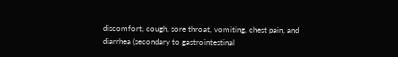discomfort, cough, sore throat, vomiting, chest pain, and diarrhea (secondary to gastrointestinal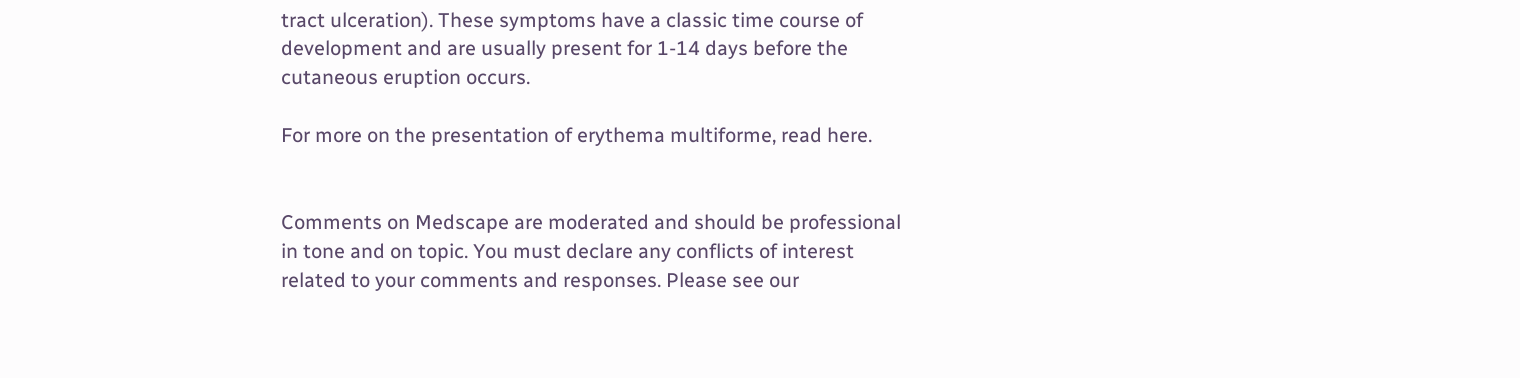tract ulceration). These symptoms have a classic time course of development and are usually present for 1-14 days before the cutaneous eruption occurs.

For more on the presentation of erythema multiforme, read here.


Comments on Medscape are moderated and should be professional in tone and on topic. You must declare any conflicts of interest related to your comments and responses. Please see our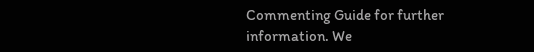Commenting Guide for further information. We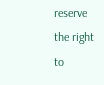reserve the right to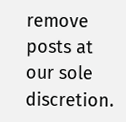remove posts at our sole discretion.